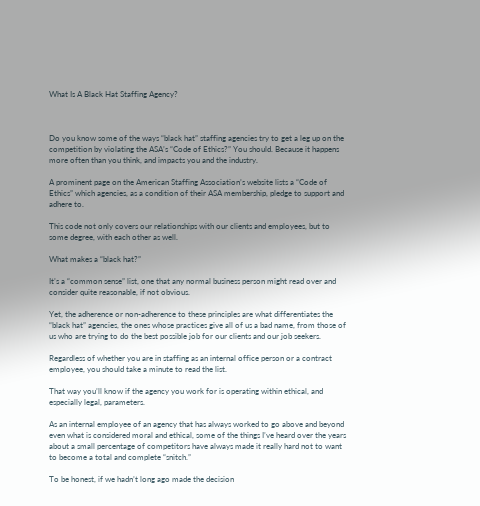What Is A Black Hat Staffing Agency?



Do you know some of the ways “black hat” staffing agencies try to get a leg up on the competition by violating the ASA’s “Code of Ethics?” You should. Because it happens more often than you think, and impacts you and the industry.

A prominent page on the American Staffing Association’s website lists a “Code of Ethics” which agencies, as a condition of their ASA membership, pledge to support and adhere to.

This code not only covers our relationships with our clients and employees, but to some degree, with each other as well.

What makes a “black hat?”

It’s a “common sense” list, one that any normal business person might read over and consider quite reasonable, if not obvious.

Yet, the adherence or non-adherence to these principles are what differentiates the “black hat” agencies, the ones whose practices give all of us a bad name, from those of us who are trying to do the best possible job for our clients and our job seekers.

Regardless of whether you are in staffing as an internal office person or a contract employee, you should take a minute to read the list.

That way you’ll know if the agency you work for is operating within ethical, and especially legal, parameters.

As an internal employee of an agency that has always worked to go above and beyond even what is considered moral and ethical, some of the things I’ve heard over the years about a small percentage of competitors have always made it really hard not to want to become a total and complete “snitch.”

To be honest, if we hadn’t long ago made the decision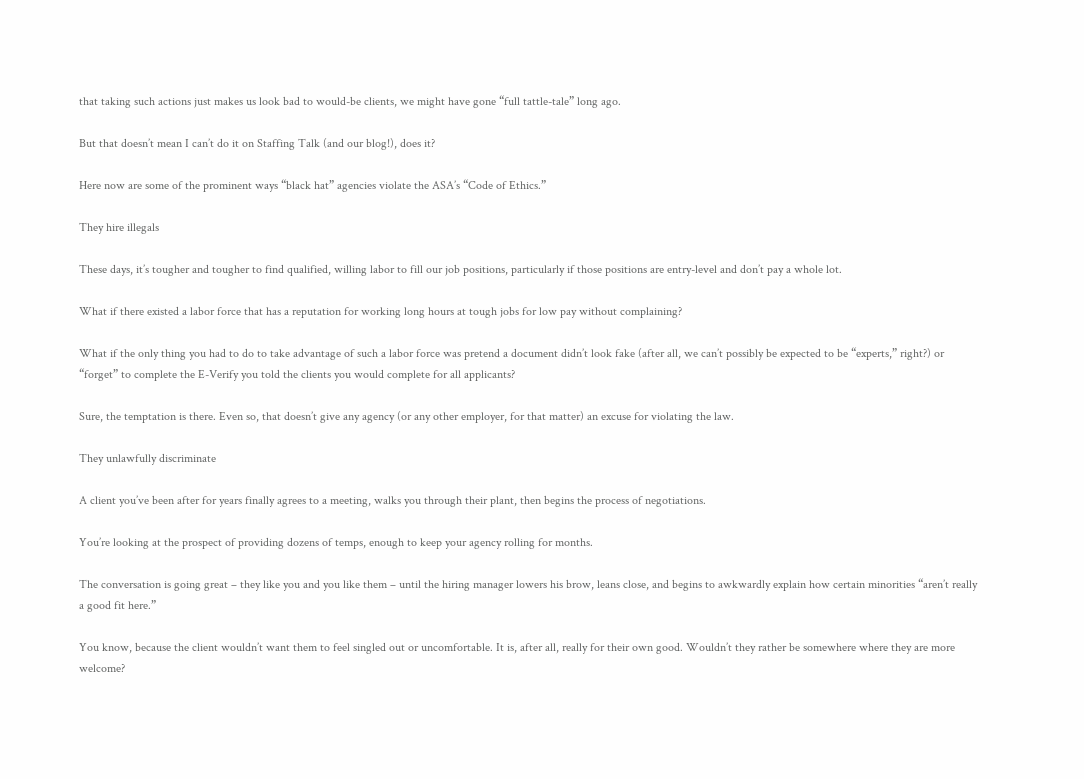that taking such actions just makes us look bad to would-be clients, we might have gone “full tattle-tale” long ago.

But that doesn’t mean I can’t do it on Staffing Talk (and our blog!), does it?

Here now are some of the prominent ways “black hat” agencies violate the ASA’s “Code of Ethics.”

They hire illegals

These days, it’s tougher and tougher to find qualified, willing labor to fill our job positions, particularly if those positions are entry-level and don’t pay a whole lot.

What if there existed a labor force that has a reputation for working long hours at tough jobs for low pay without complaining?

What if the only thing you had to do to take advantage of such a labor force was pretend a document didn’t look fake (after all, we can’t possibly be expected to be “experts,” right?) or “forget” to complete the E-Verify you told the clients you would complete for all applicants?

Sure, the temptation is there. Even so, that doesn’t give any agency (or any other employer, for that matter) an excuse for violating the law.

They unlawfully discriminate

A client you’ve been after for years finally agrees to a meeting, walks you through their plant, then begins the process of negotiations.

You’re looking at the prospect of providing dozens of temps, enough to keep your agency rolling for months.

The conversation is going great – they like you and you like them – until the hiring manager lowers his brow, leans close, and begins to awkwardly explain how certain minorities “aren’t really a good fit here.”

You know, because the client wouldn’t want them to feel singled out or uncomfortable. It is, after all, really for their own good. Wouldn’t they rather be somewhere where they are more welcome?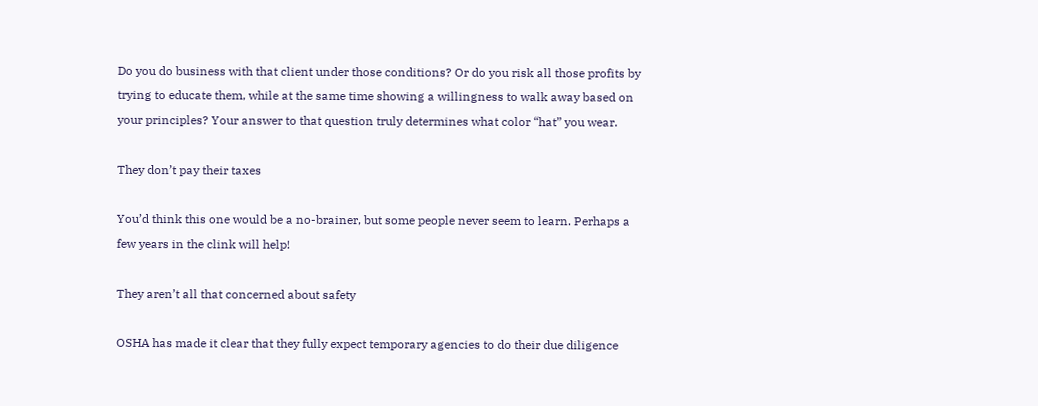Do you do business with that client under those conditions? Or do you risk all those profits by trying to educate them, while at the same time showing a willingness to walk away based on your principles? Your answer to that question truly determines what color “hat” you wear.

They don’t pay their taxes

You’d think this one would be a no-brainer, but some people never seem to learn. Perhaps a few years in the clink will help!

They aren’t all that concerned about safety

OSHA has made it clear that they fully expect temporary agencies to do their due diligence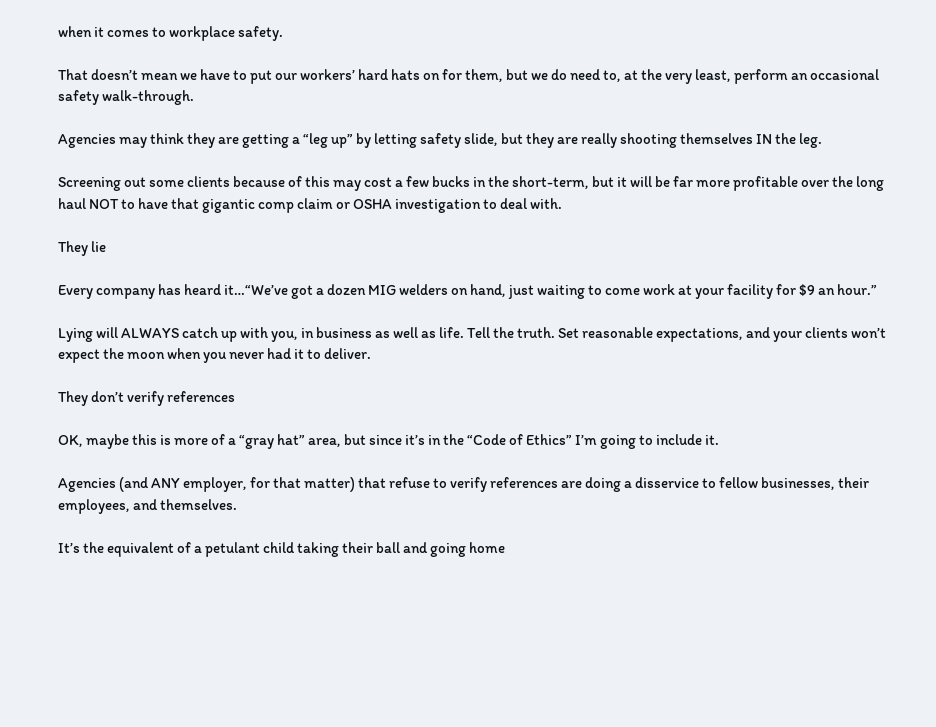when it comes to workplace safety.

That doesn’t mean we have to put our workers’ hard hats on for them, but we do need to, at the very least, perform an occasional safety walk-through.

Agencies may think they are getting a “leg up” by letting safety slide, but they are really shooting themselves IN the leg.

Screening out some clients because of this may cost a few bucks in the short-term, but it will be far more profitable over the long haul NOT to have that gigantic comp claim or OSHA investigation to deal with.

They lie

Every company has heard it…“We’ve got a dozen MIG welders on hand, just waiting to come work at your facility for $9 an hour.”

Lying will ALWAYS catch up with you, in business as well as life. Tell the truth. Set reasonable expectations, and your clients won’t expect the moon when you never had it to deliver.

They don’t verify references

OK, maybe this is more of a “gray hat” area, but since it’s in the “Code of Ethics” I’m going to include it.

Agencies (and ANY employer, for that matter) that refuse to verify references are doing a disservice to fellow businesses, their employees, and themselves.

It’s the equivalent of a petulant child taking their ball and going home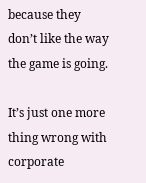because they don’t like the way the game is going.

It’s just one more thing wrong with corporate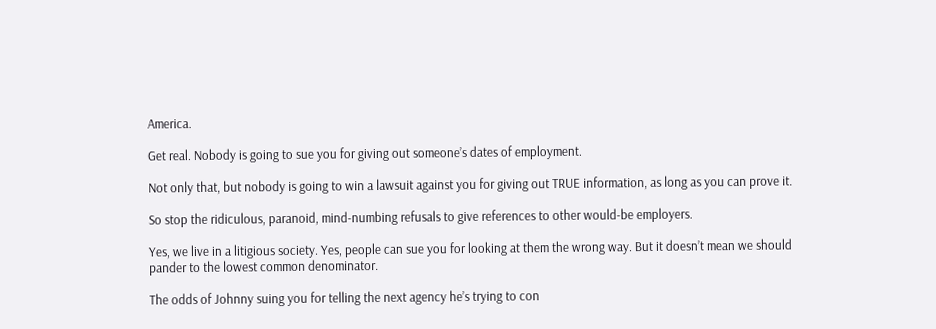America.

Get real. Nobody is going to sue you for giving out someone’s dates of employment.

Not only that, but nobody is going to win a lawsuit against you for giving out TRUE information, as long as you can prove it.

So stop the ridiculous, paranoid, mind-numbing refusals to give references to other would-be employers.

Yes, we live in a litigious society. Yes, people can sue you for looking at them the wrong way. But it doesn’t mean we should pander to the lowest common denominator.

The odds of Johnny suing you for telling the next agency he’s trying to con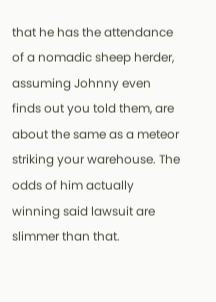that he has the attendance of a nomadic sheep herder, assuming Johnny even finds out you told them, are about the same as a meteor striking your warehouse. The odds of him actually winning said lawsuit are slimmer than that.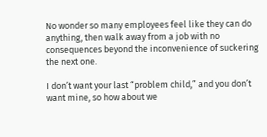No wonder so many employees feel like they can do anything, then walk away from a job with no consequences beyond the inconvenience of suckering the next one.

I don’t want your last “problem child,” and you don’t want mine, so how about we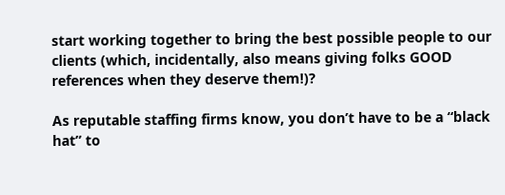start working together to bring the best possible people to our clients (which, incidentally, also means giving folks GOOD references when they deserve them!)?

As reputable staffing firms know, you don’t have to be a “black hat” to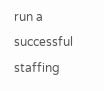run a successful staffing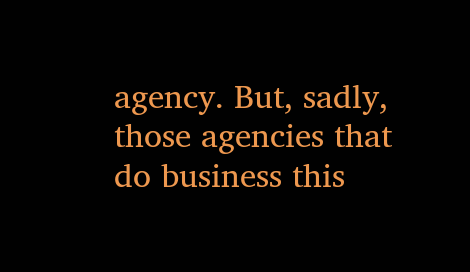agency. But, sadly, those agencies that do business this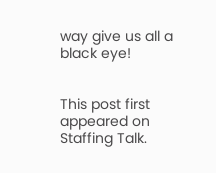way give us all a black eye!


This post first appeared on Staffing Talk.